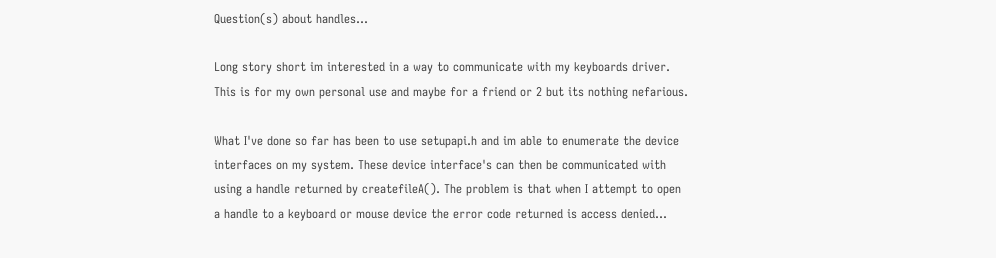Question(s) about handles...

Long story short im interested in a way to communicate with my keyboards driver. This is for my own personal use and maybe for a friend or 2 but its nothing nefarious.

What I've done so far has been to use setupapi.h and im able to enumerate the device interfaces on my system. These device interface's can then be communicated with using a handle returned by createfileA(). The problem is that when I attempt to open a handle to a keyboard or mouse device the error code returned is access denied...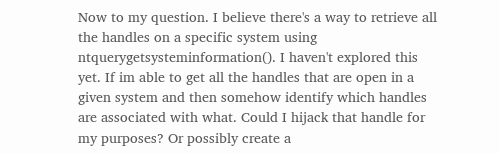Now to my question. I believe there's a way to retrieve all the handles on a specific system using ntquerygetsysteminformation(). I haven't explored this yet. If im able to get all the handles that are open in a given system and then somehow identify which handles are associated with what. Could I hijack that handle for my purposes? Or possibly create a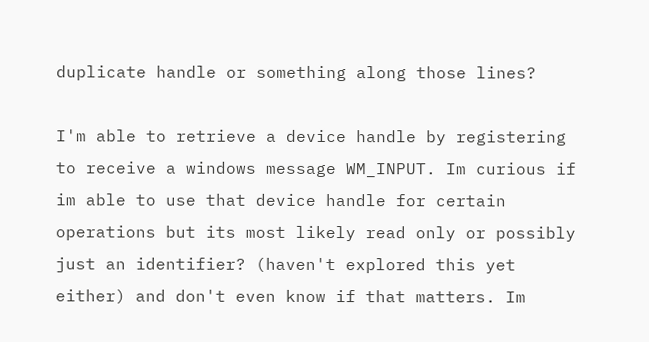duplicate handle or something along those lines?

I'm able to retrieve a device handle by registering to receive a windows message WM_INPUT. Im curious if im able to use that device handle for certain operations but its most likely read only or possibly just an identifier? (haven't explored this yet either) and don't even know if that matters. Im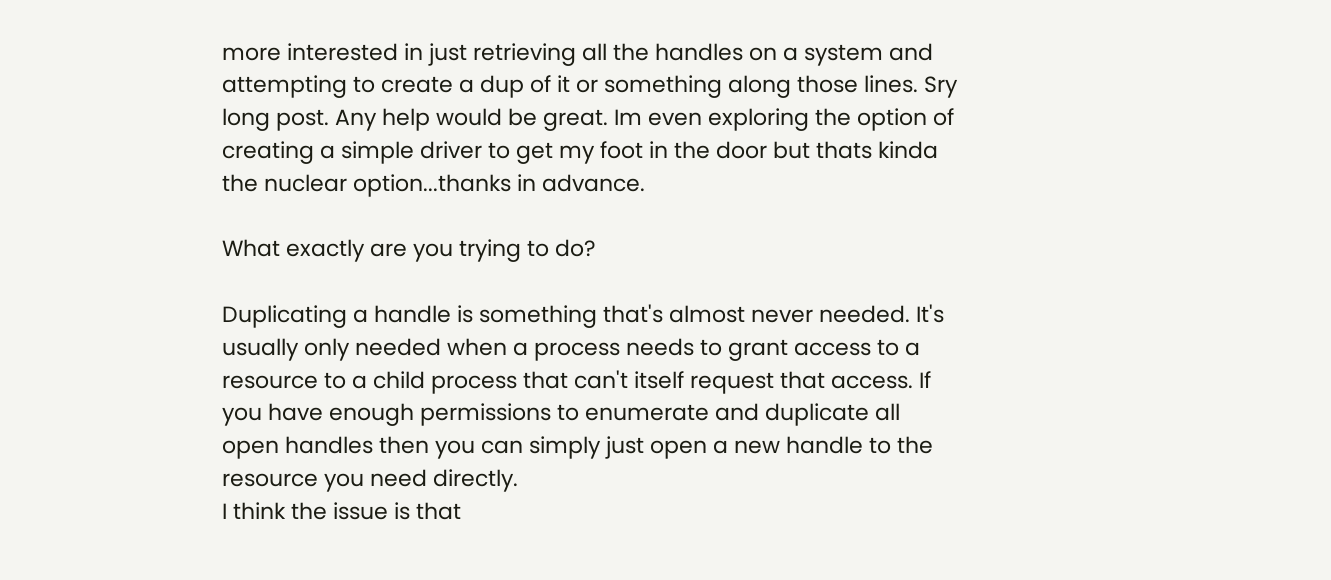more interested in just retrieving all the handles on a system and attempting to create a dup of it or something along those lines. Sry long post. Any help would be great. Im even exploring the option of creating a simple driver to get my foot in the door but thats kinda the nuclear option...thanks in advance.

What exactly are you trying to do?

Duplicating a handle is something that's almost never needed. It's usually only needed when a process needs to grant access to a resource to a child process that can't itself request that access. If you have enough permissions to enumerate and duplicate all open handles then you can simply just open a new handle to the resource you need directly.
I think the issue is that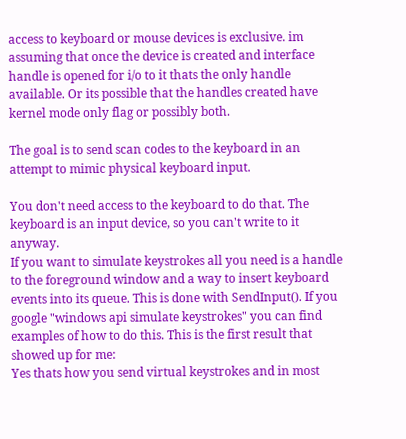access to keyboard or mouse devices is exclusive. im assuming that once the device is created and interface handle is opened for i/o to it thats the only handle available. Or its possible that the handles created have kernel mode only flag or possibly both.

The goal is to send scan codes to the keyboard in an attempt to mimic physical keyboard input.

You don't need access to the keyboard to do that. The keyboard is an input device, so you can't write to it anyway.
If you want to simulate keystrokes all you need is a handle to the foreground window and a way to insert keyboard events into its queue. This is done with SendInput(). If you google "windows api simulate keystrokes" you can find examples of how to do this. This is the first result that showed up for me:
Yes thats how you send virtual keystrokes and in most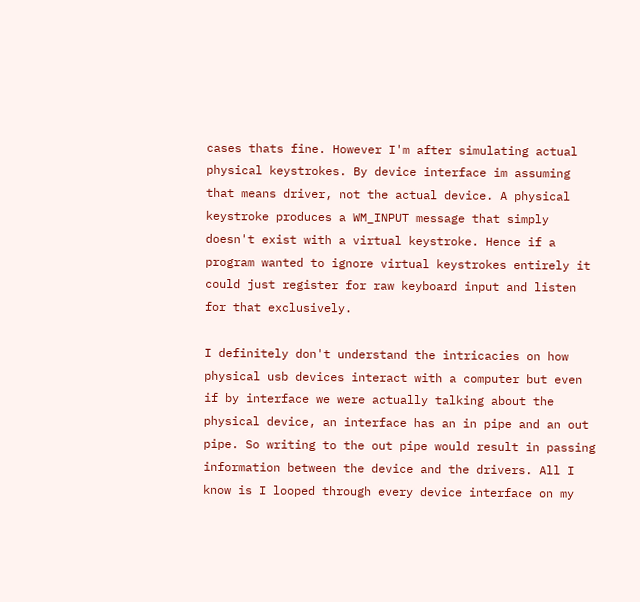cases thats fine. However I'm after simulating actual physical keystrokes. By device interface im assuming that means driver, not the actual device. A physical keystroke produces a WM_INPUT message that simply doesn't exist with a virtual keystroke. Hence if a program wanted to ignore virtual keystrokes entirely it could just register for raw keyboard input and listen for that exclusively.

I definitely don't understand the intricacies on how physical usb devices interact with a computer but even if by interface we were actually talking about the physical device, an interface has an in pipe and an out pipe. So writing to the out pipe would result in passing information between the device and the drivers. All I know is I looped through every device interface on my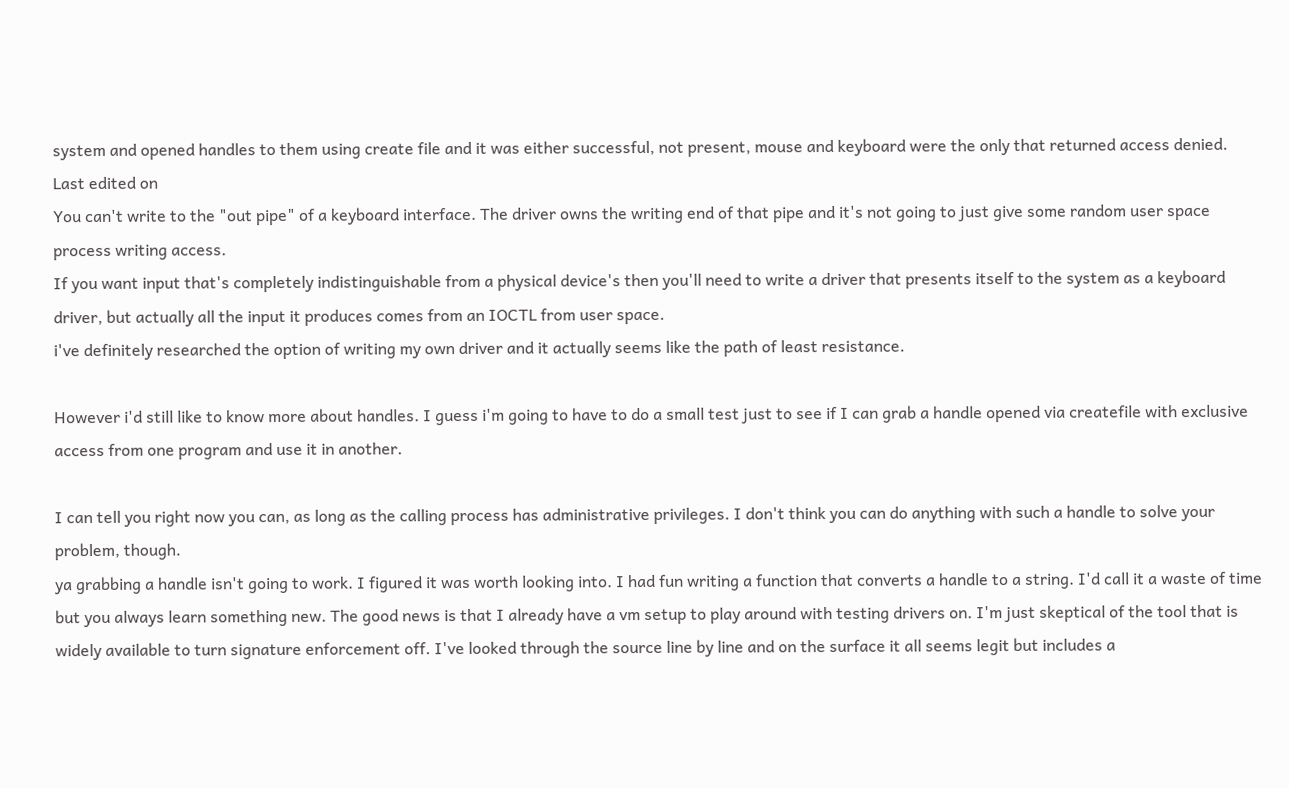system and opened handles to them using create file and it was either successful, not present, mouse and keyboard were the only that returned access denied.
Last edited on
You can't write to the "out pipe" of a keyboard interface. The driver owns the writing end of that pipe and it's not going to just give some random user space process writing access.
If you want input that's completely indistinguishable from a physical device's then you'll need to write a driver that presents itself to the system as a keyboard driver, but actually all the input it produces comes from an IOCTL from user space.
i've definitely researched the option of writing my own driver and it actually seems like the path of least resistance.

However i'd still like to know more about handles. I guess i'm going to have to do a small test just to see if I can grab a handle opened via createfile with exclusive access from one program and use it in another.

I can tell you right now you can, as long as the calling process has administrative privileges. I don't think you can do anything with such a handle to solve your problem, though.
ya grabbing a handle isn't going to work. I figured it was worth looking into. I had fun writing a function that converts a handle to a string. I'd call it a waste of time but you always learn something new. The good news is that I already have a vm setup to play around with testing drivers on. I'm just skeptical of the tool that is widely available to turn signature enforcement off. I've looked through the source line by line and on the surface it all seems legit but includes a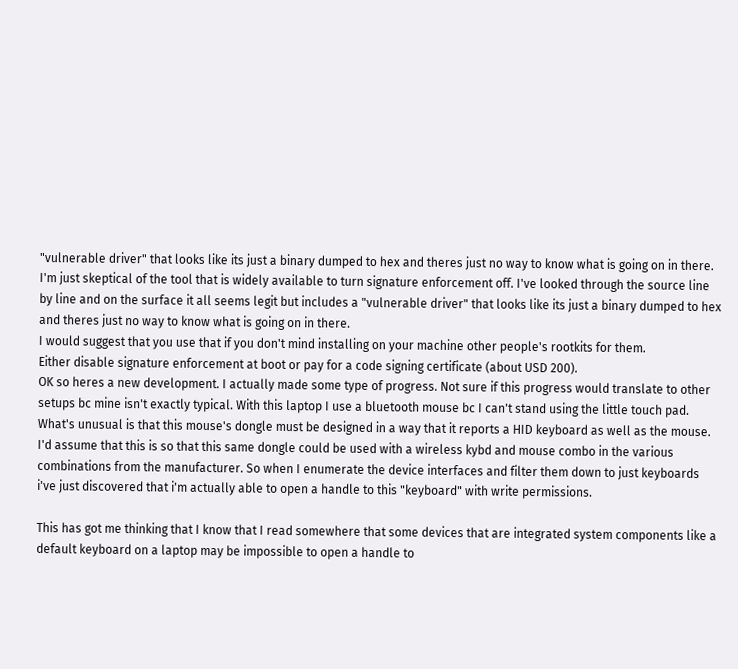"vulnerable driver" that looks like its just a binary dumped to hex and theres just no way to know what is going on in there.
I'm just skeptical of the tool that is widely available to turn signature enforcement off. I've looked through the source line by line and on the surface it all seems legit but includes a "vulnerable driver" that looks like its just a binary dumped to hex and theres just no way to know what is going on in there.
I would suggest that you use that if you don't mind installing on your machine other people's rootkits for them.
Either disable signature enforcement at boot or pay for a code signing certificate (about USD 200).
OK so heres a new development. I actually made some type of progress. Not sure if this progress would translate to other setups bc mine isn't exactly typical. With this laptop I use a bluetooth mouse bc I can't stand using the little touch pad. What's unusual is that this mouse's dongle must be designed in a way that it reports a HID keyboard as well as the mouse. I'd assume that this is so that this same dongle could be used with a wireless kybd and mouse combo in the various combinations from the manufacturer. So when I enumerate the device interfaces and filter them down to just keyboards i've just discovered that i'm actually able to open a handle to this "keyboard" with write permissions.

This has got me thinking that I know that I read somewhere that some devices that are integrated system components like a default keyboard on a laptop may be impossible to open a handle to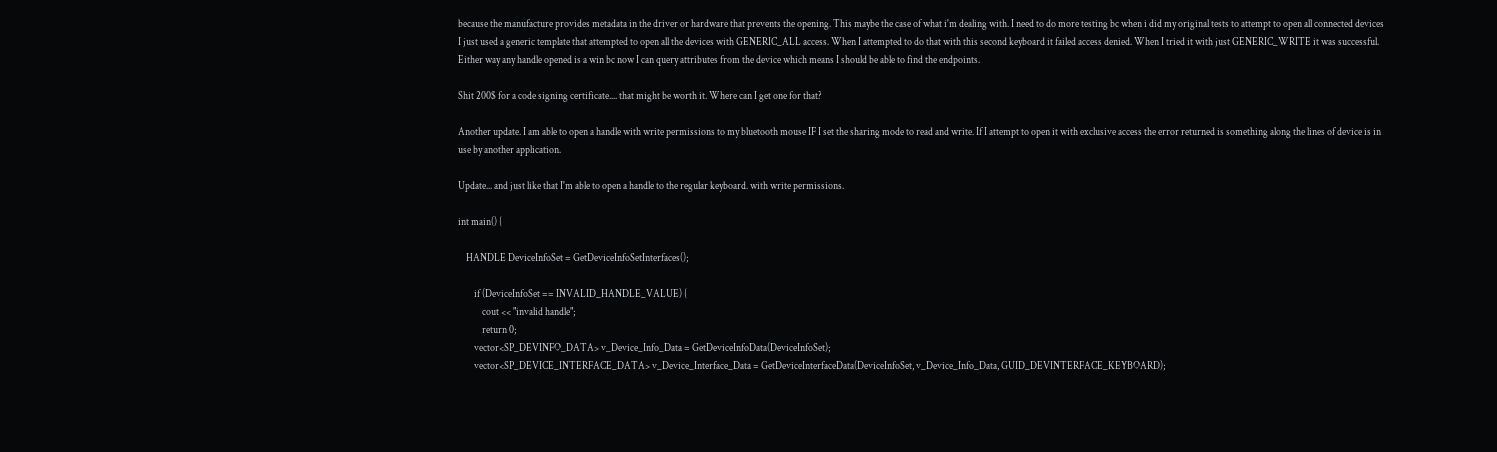because the manufacture provides metadata in the driver or hardware that prevents the opening. This maybe the case of what i'm dealing with. I need to do more testing bc when i did my original tests to attempt to open all connected devices I just used a generic template that attempted to open all the devices with GENERIC_ALL access. When I attempted to do that with this second keyboard it failed access denied. When I tried it with just GENERIC_WRITE it was successful. Either way any handle opened is a win bc now I can query attributes from the device which means I should be able to find the endpoints.

Shit 200$ for a code signing certificate.... that might be worth it. Where can I get one for that?

Another update. I am able to open a handle with write permissions to my bluetooth mouse IF I set the sharing mode to read and write. If I attempt to open it with exclusive access the error returned is something along the lines of device is in use by another application.

Update... and just like that I'm able to open a handle to the regular keyboard. with write permissions.

int main() {

    HANDLE DeviceInfoSet = GetDeviceInfoSetInterfaces();

        if (DeviceInfoSet == INVALID_HANDLE_VALUE) {
            cout << "invalid handle";
            return 0;
        vector<SP_DEVINFO_DATA> v_Device_Info_Data = GetDeviceInfoData(DeviceInfoSet);
        vector<SP_DEVICE_INTERFACE_DATA> v_Device_Interface_Data = GetDeviceInterfaceData(DeviceInfoSet, v_Device_Info_Data, GUID_DEVINTERFACE_KEYBOARD);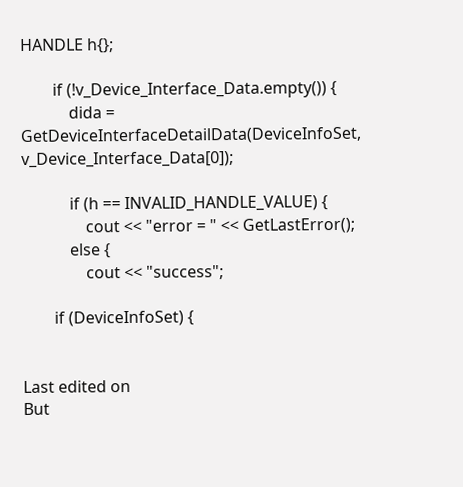HANDLE h{};

        if (!v_Device_Interface_Data.empty()) {
            dida = GetDeviceInterfaceDetailData(DeviceInfoSet, v_Device_Interface_Data[0]);

            if (h == INVALID_HANDLE_VALUE) {
                cout << "error = " << GetLastError();
            else {
                cout << "success";

        if (DeviceInfoSet) {


Last edited on
But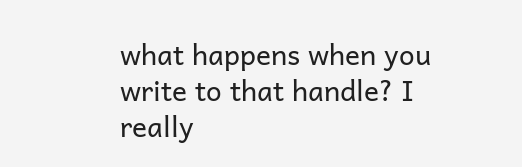what happens when you write to that handle? I really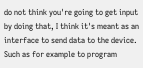do not think you're going to get input by doing that, I think it's meant as an interface to send data to the device. Such as for example to program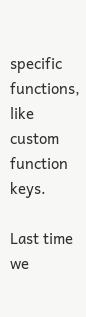specific functions, like custom function keys.

Last time we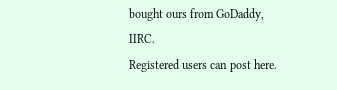bought ours from GoDaddy, IIRC.
Registered users can post here.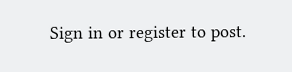Sign in or register to post.